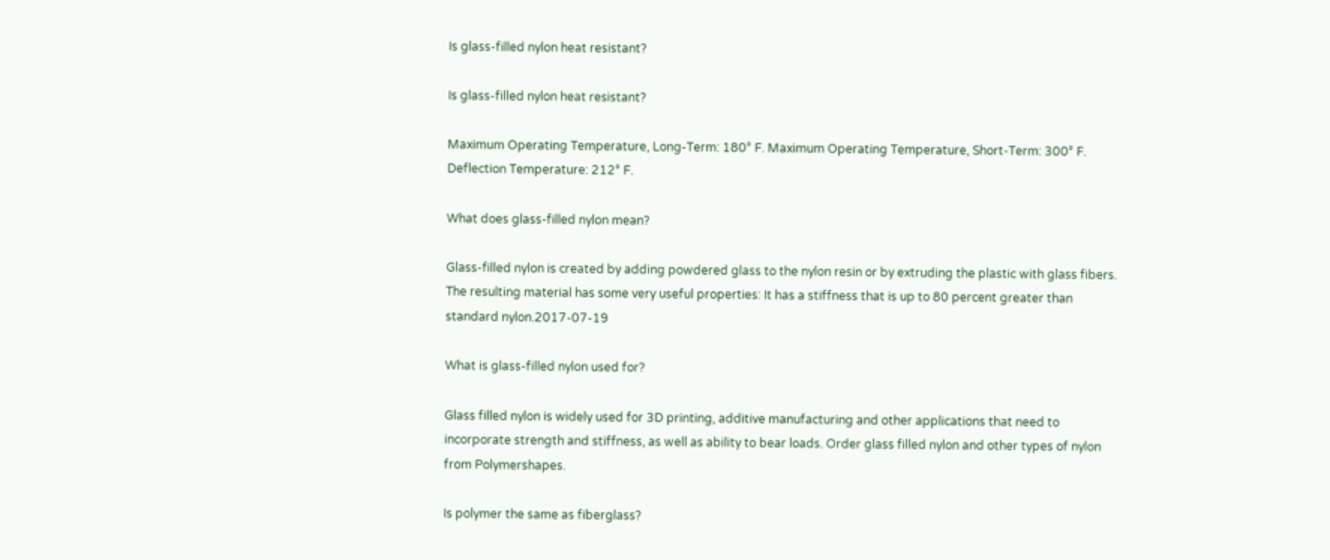Is glass-filled nylon heat resistant?

Is glass-filled nylon heat resistant?

Maximum Operating Temperature, Long-Term: 180° F. Maximum Operating Temperature, Short-Term: 300° F. Deflection Temperature: 212° F.

What does glass-filled nylon mean?

Glass-filled nylon is created by adding powdered glass to the nylon resin or by extruding the plastic with glass fibers. The resulting material has some very useful properties: It has a stiffness that is up to 80 percent greater than standard nylon.2017-07-19

What is glass-filled nylon used for?

Glass filled nylon is widely used for 3D printing, additive manufacturing and other applications that need to incorporate strength and stiffness, as well as ability to bear loads. Order glass filled nylon and other types of nylon from Polymershapes.

Is polymer the same as fiberglass?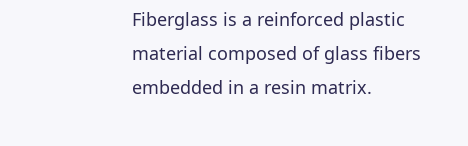Fiberglass is a reinforced plastic material composed of glass fibers embedded in a resin matrix.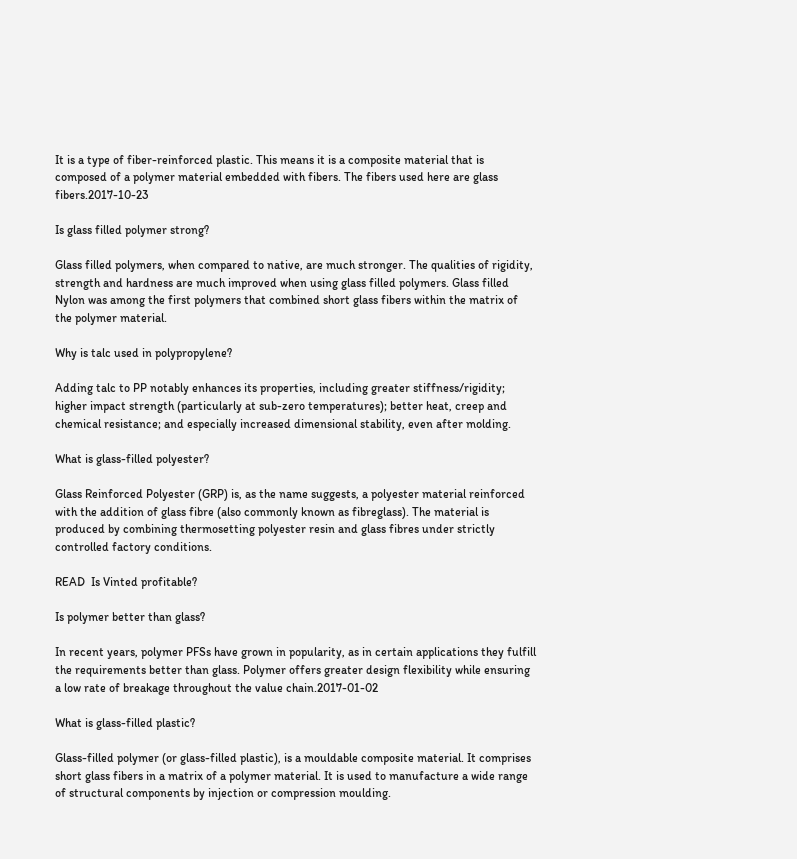It is a type of fiber-reinforced plastic. This means it is a composite material that is composed of a polymer material embedded with fibers. The fibers used here are glass fibers.2017-10-23

Is glass filled polymer strong?

Glass filled polymers, when compared to native, are much stronger. The qualities of rigidity, strength and hardness are much improved when using glass filled polymers. Glass filled Nylon was among the first polymers that combined short glass fibers within the matrix of the polymer material.

Why is talc used in polypropylene?

Adding talc to PP notably enhances its properties, including greater stiffness/rigidity; higher impact strength (particularly at sub-zero temperatures); better heat, creep and chemical resistance; and especially increased dimensional stability, even after molding.

What is glass-filled polyester?

Glass Reinforced Polyester (GRP) is, as the name suggests, a polyester material reinforced with the addition of glass fibre (also commonly known as fibreglass). The material is produced by combining thermosetting polyester resin and glass fibres under strictly controlled factory conditions.

READ  Is Vinted profitable?

Is polymer better than glass?

In recent years, polymer PFSs have grown in popularity, as in certain applications they fulfill the requirements better than glass. Polymer offers greater design flexibility while ensuring a low rate of breakage throughout the value chain.2017-01-02

What is glass-filled plastic?

Glass-filled polymer (or glass-filled plastic), is a mouldable composite material. It comprises short glass fibers in a matrix of a polymer material. It is used to manufacture a wide range of structural components by injection or compression moulding.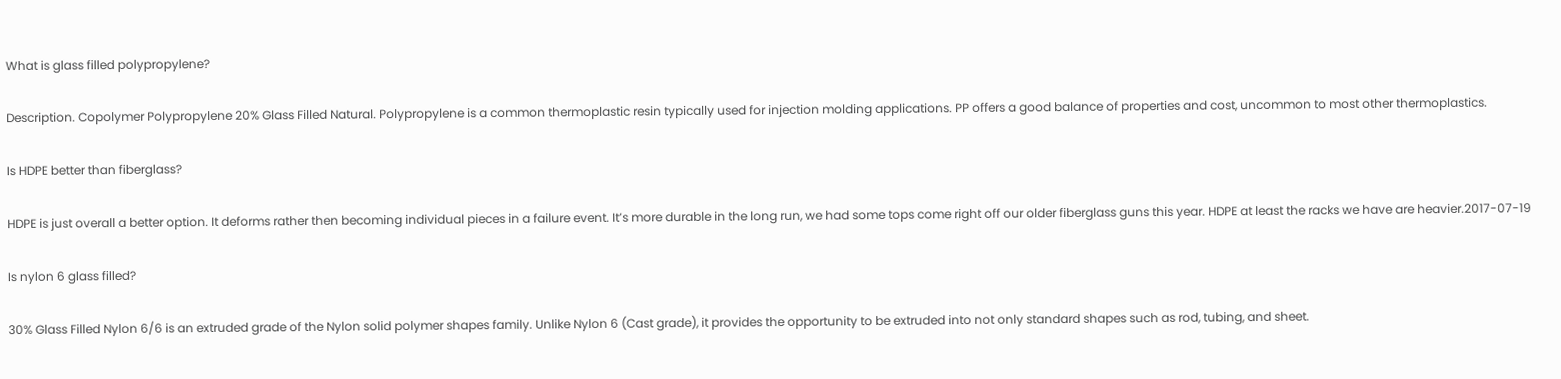What is glass filled polypropylene?

Description. Copolymer Polypropylene 20% Glass Filled Natural. Polypropylene is a common thermoplastic resin typically used for injection molding applications. PP offers a good balance of properties and cost, uncommon to most other thermoplastics.

Is HDPE better than fiberglass?

HDPE is just overall a better option. It deforms rather then becoming individual pieces in a failure event. It’s more durable in the long run, we had some tops come right off our older fiberglass guns this year. HDPE at least the racks we have are heavier.2017-07-19

Is nylon 6 glass filled?

30% Glass Filled Nylon 6/6 is an extruded grade of the Nylon solid polymer shapes family. Unlike Nylon 6 (Cast grade), it provides the opportunity to be extruded into not only standard shapes such as rod, tubing, and sheet.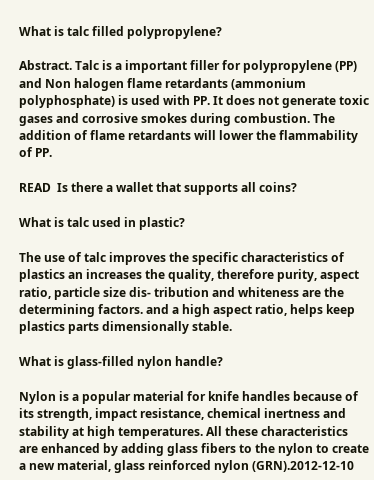What is talc filled polypropylene?

Abstract. Talc is a important filler for polypropylene (PP) and Non halogen flame retardants (ammonium polyphosphate) is used with PP. It does not generate toxic gases and corrosive smokes during combustion. The addition of flame retardants will lower the flammability of PP.

READ  Is there a wallet that supports all coins?

What is talc used in plastic?

The use of talc improves the specific characteristics of plastics an increases the quality, therefore purity, aspect ratio, particle size dis- tribution and whiteness are the determining factors. and a high aspect ratio, helps keep plastics parts dimensionally stable.

What is glass-filled nylon handle?

Nylon is a popular material for knife handles because of its strength, impact resistance, chemical inertness and stability at high temperatures. All these characteristics are enhanced by adding glass fibers to the nylon to create a new material, glass reinforced nylon (GRN).2012-12-10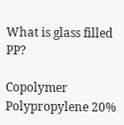What is glass filled PP?

Copolymer Polypropylene 20%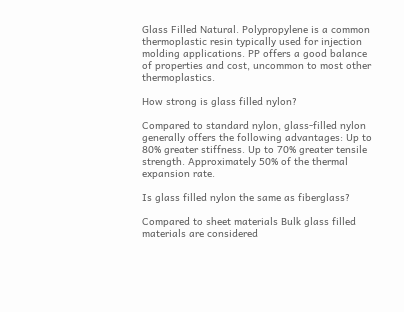Glass Filled Natural. Polypropylene is a common thermoplastic resin typically used for injection molding applications. PP offers a good balance of properties and cost, uncommon to most other thermoplastics.

How strong is glass filled nylon?

Compared to standard nylon, glass-filled nylon generally offers the following advantages: Up to 80% greater stiffness. Up to 70% greater tensile strength. Approximately 50% of the thermal expansion rate.

Is glass filled nylon the same as fiberglass?

Compared to sheet materials Bulk glass filled materials are considered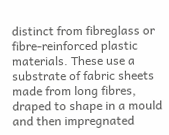distinct from fibreglass or fibre-reinforced plastic materials. These use a substrate of fabric sheets made from long fibres, draped to shape in a mould and then impregnated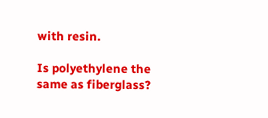with resin.

Is polyethylene the same as fiberglass?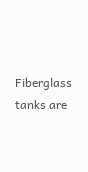Fiberglass tanks are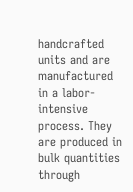handcrafted units and are manufactured in a labor-intensive process. They are produced in bulk quantities through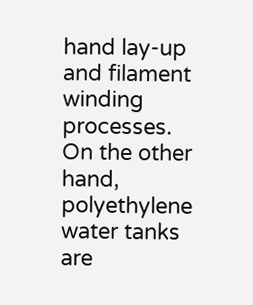hand lay-up and filament winding processes. On the other hand, polyethylene water tanks are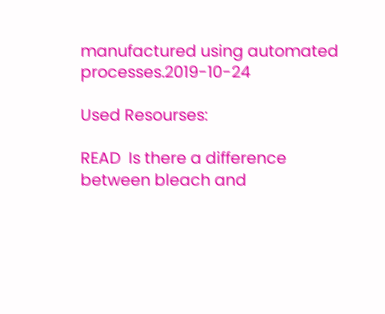manufactured using automated processes.2019-10-24

Used Resourses:

READ  Is there a difference between bleach and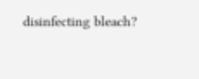disinfecting bleach?